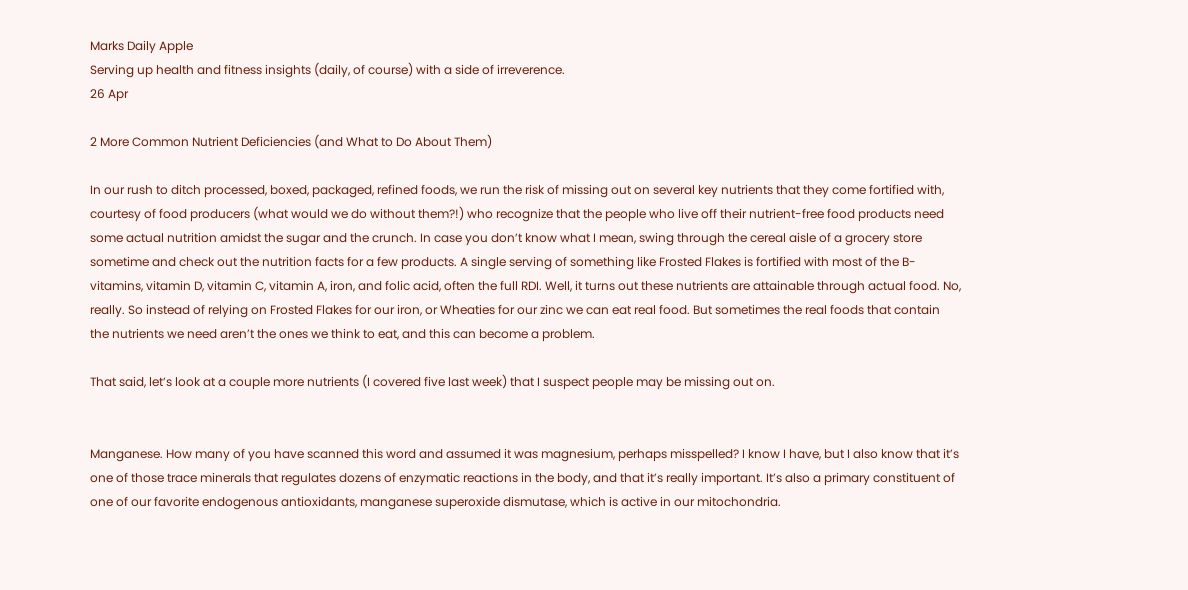Marks Daily Apple
Serving up health and fitness insights (daily, of course) with a side of irreverence.
26 Apr

2 More Common Nutrient Deficiencies (and What to Do About Them)

In our rush to ditch processed, boxed, packaged, refined foods, we run the risk of missing out on several key nutrients that they come fortified with, courtesy of food producers (what would we do without them?!) who recognize that the people who live off their nutrient-free food products need some actual nutrition amidst the sugar and the crunch. In case you don’t know what I mean, swing through the cereal aisle of a grocery store sometime and check out the nutrition facts for a few products. A single serving of something like Frosted Flakes is fortified with most of the B-vitamins, vitamin D, vitamin C, vitamin A, iron, and folic acid, often the full RDI. Well, it turns out these nutrients are attainable through actual food. No, really. So instead of relying on Frosted Flakes for our iron, or Wheaties for our zinc we can eat real food. But sometimes the real foods that contain the nutrients we need aren’t the ones we think to eat, and this can become a problem.

That said, let’s look at a couple more nutrients (I covered five last week) that I suspect people may be missing out on.


Manganese. How many of you have scanned this word and assumed it was magnesium, perhaps misspelled? I know I have, but I also know that it’s one of those trace minerals that regulates dozens of enzymatic reactions in the body, and that it’s really important. It’s also a primary constituent of one of our favorite endogenous antioxidants, manganese superoxide dismutase, which is active in our mitochondria.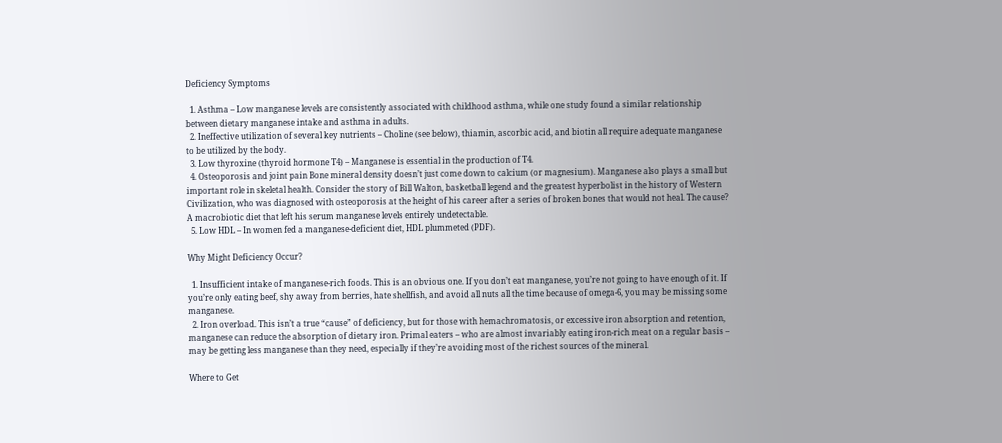Deficiency Symptoms

  1. Asthma – Low manganese levels are consistently associated with childhood asthma, while one study found a similar relationship between dietary manganese intake and asthma in adults.
  2. Ineffective utilization of several key nutrients – Choline (see below), thiamin, ascorbic acid, and biotin all require adequate manganese to be utilized by the body.
  3. Low thyroxine (thyroid hormone T4) – Manganese is essential in the production of T4.
  4. Osteoporosis and joint pain Bone mineral density doesn’t just come down to calcium (or magnesium). Manganese also plays a small but important role in skeletal health. Consider the story of Bill Walton, basketball legend and the greatest hyperbolist in the history of Western Civilization, who was diagnosed with osteoporosis at the height of his career after a series of broken bones that would not heal. The cause? A macrobiotic diet that left his serum manganese levels entirely undetectable.
  5. Low HDL – In women fed a manganese-deficient diet, HDL plummeted (PDF).

Why Might Deficiency Occur?

  1. Insufficient intake of manganese-rich foods. This is an obvious one. If you don’t eat manganese, you’re not going to have enough of it. If you’re only eating beef, shy away from berries, hate shellfish, and avoid all nuts all the time because of omega-6, you may be missing some manganese.
  2. Iron overload. This isn’t a true “cause” of deficiency, but for those with hemachromatosis, or excessive iron absorption and retention, manganese can reduce the absorption of dietary iron. Primal eaters – who are almost invariably eating iron-rich meat on a regular basis – may be getting less manganese than they need, especially if they’re avoiding most of the richest sources of the mineral.

Where to Get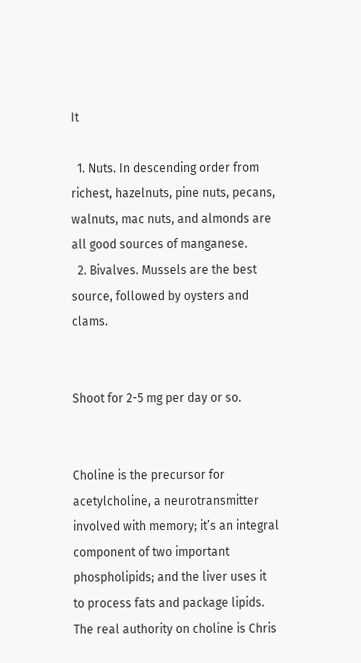It

  1. Nuts. In descending order from richest, hazelnuts, pine nuts, pecans, walnuts, mac nuts, and almonds are all good sources of manganese.
  2. Bivalves. Mussels are the best source, followed by oysters and clams.


Shoot for 2-5 mg per day or so.


Choline is the precursor for acetylcholine, a neurotransmitter involved with memory; it’s an integral component of two important phospholipids; and the liver uses it to process fats and package lipids. The real authority on choline is Chris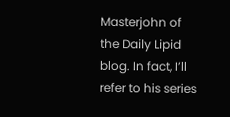Masterjohn of the Daily Lipid blog. In fact, I’ll refer to his series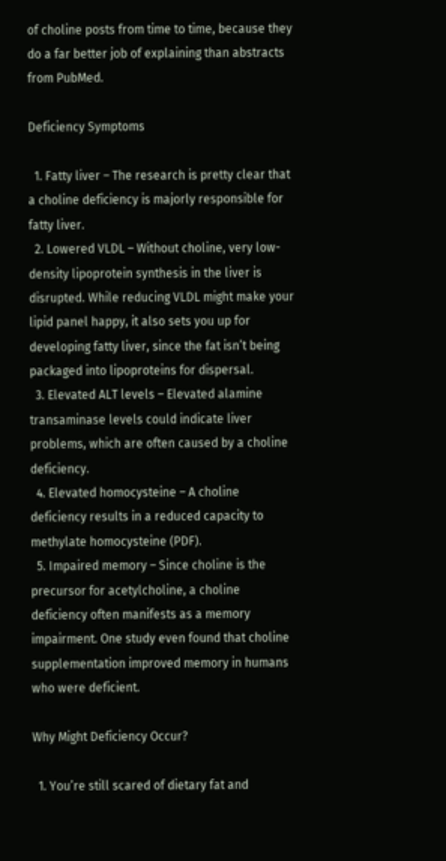of choline posts from time to time, because they do a far better job of explaining than abstracts from PubMed.

Deficiency Symptoms

  1. Fatty liver – The research is pretty clear that a choline deficiency is majorly responsible for fatty liver.
  2. Lowered VLDL – Without choline, very low-density lipoprotein synthesis in the liver is disrupted. While reducing VLDL might make your lipid panel happy, it also sets you up for developing fatty liver, since the fat isn’t being packaged into lipoproteins for dispersal.
  3. Elevated ALT levels – Elevated alamine transaminase levels could indicate liver problems, which are often caused by a choline deficiency.
  4. Elevated homocysteine – A choline deficiency results in a reduced capacity to methylate homocysteine (PDF).
  5. Impaired memory – Since choline is the precursor for acetylcholine, a choline deficiency often manifests as a memory impairment. One study even found that choline supplementation improved memory in humans who were deficient.

Why Might Deficiency Occur?

  1. You’re still scared of dietary fat and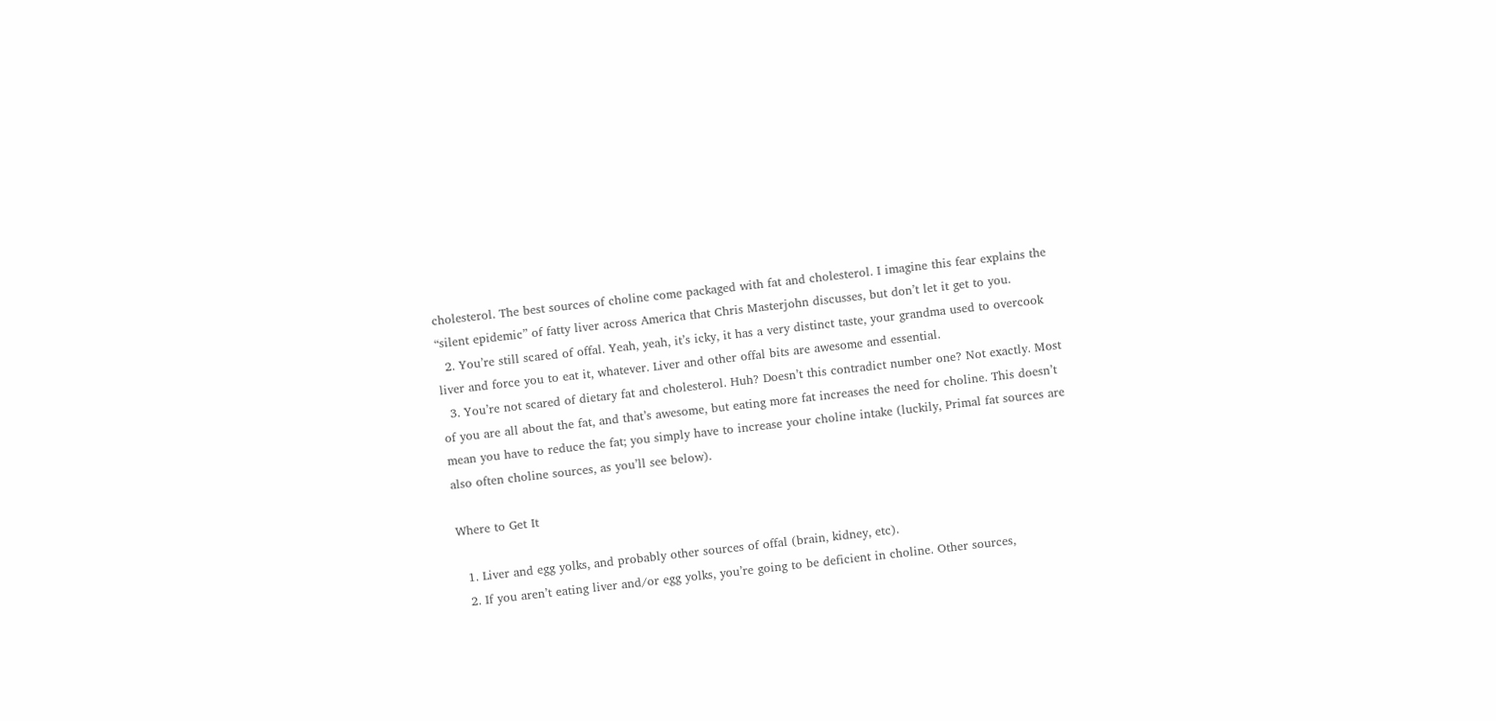cholesterol. The best sources of choline come packaged with fat and cholesterol. I imagine this fear explains the “silent epidemic” of fatty liver across America that Chris Masterjohn discusses, but don’t let it get to you.
  2. You’re still scared of offal. Yeah, yeah, it’s icky, it has a very distinct taste, your grandma used to overcook liver and force you to eat it, whatever. Liver and other offal bits are awesome and essential.
  3. You’re not scared of dietary fat and cholesterol. Huh? Doesn’t this contradict number one? Not exactly. Most of you are all about the fat, and that’s awesome, but eating more fat increases the need for choline. This doesn’t mean you have to reduce the fat; you simply have to increase your choline intake (luckily, Primal fat sources are also often choline sources, as you’ll see below).

Where to Get It

  1. Liver and egg yolks, and probably other sources of offal (brain, kidney, etc).
  2. If you aren’t eating liver and/or egg yolks, you’re going to be deficient in choline. Other sources,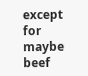except for maybe beef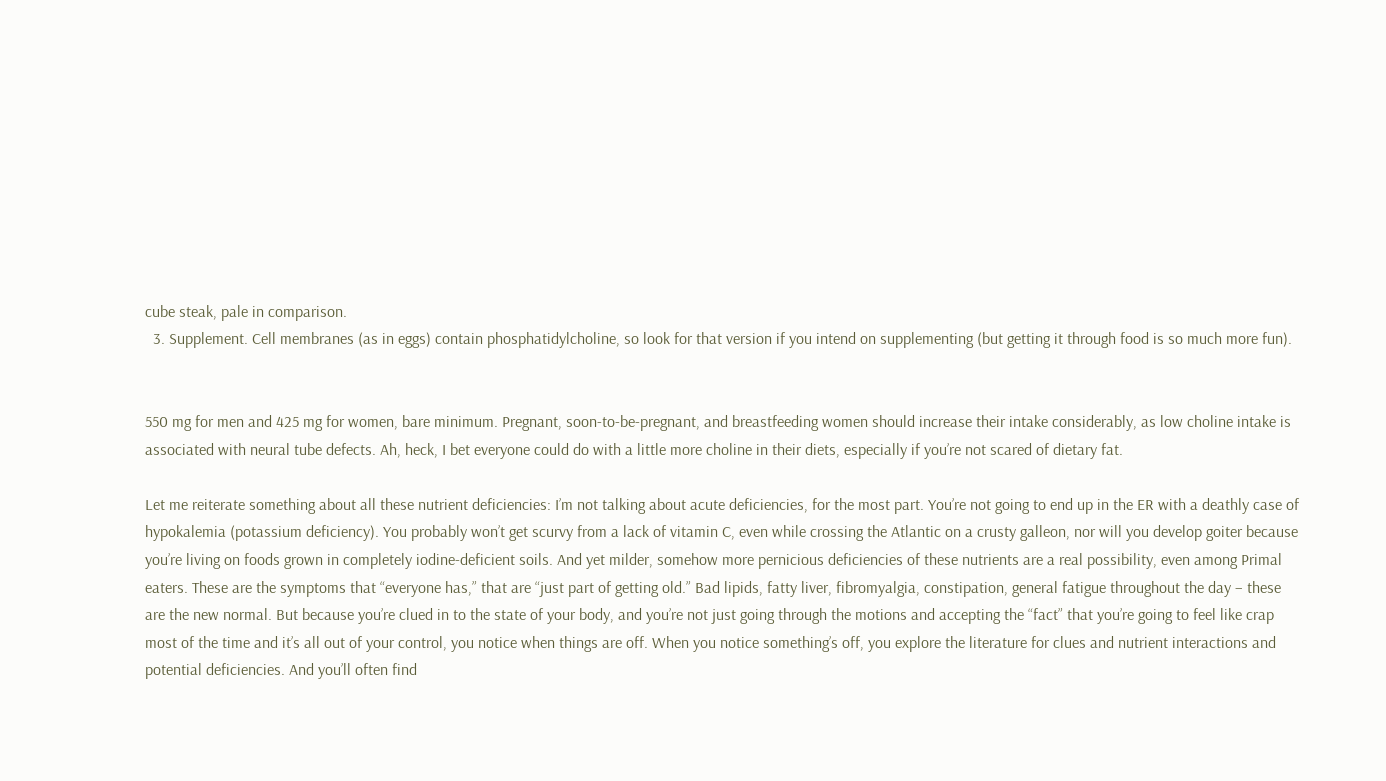cube steak, pale in comparison.
  3. Supplement. Cell membranes (as in eggs) contain phosphatidylcholine, so look for that version if you intend on supplementing (but getting it through food is so much more fun).


550 mg for men and 425 mg for women, bare minimum. Pregnant, soon-to-be-pregnant, and breastfeeding women should increase their intake considerably, as low choline intake is associated with neural tube defects. Ah, heck, I bet everyone could do with a little more choline in their diets, especially if you’re not scared of dietary fat.

Let me reiterate something about all these nutrient deficiencies: I’m not talking about acute deficiencies, for the most part. You’re not going to end up in the ER with a deathly case of hypokalemia (potassium deficiency). You probably won’t get scurvy from a lack of vitamin C, even while crossing the Atlantic on a crusty galleon, nor will you develop goiter because you’re living on foods grown in completely iodine-deficient soils. And yet milder, somehow more pernicious deficiencies of these nutrients are a real possibility, even among Primal eaters. These are the symptoms that “everyone has,” that are “just part of getting old.” Bad lipids, fatty liver, fibromyalgia, constipation, general fatigue throughout the day – these are the new normal. But because you’re clued in to the state of your body, and you’re not just going through the motions and accepting the “fact” that you’re going to feel like crap most of the time and it’s all out of your control, you notice when things are off. When you notice something’s off, you explore the literature for clues and nutrient interactions and potential deficiencies. And you’ll often find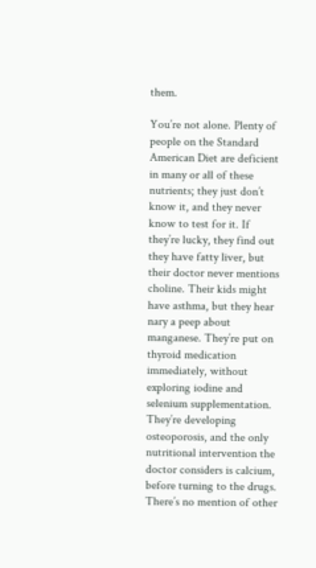them.

You’re not alone. Plenty of people on the Standard American Diet are deficient in many or all of these nutrients; they just don’t know it, and they never know to test for it. If they’re lucky, they find out they have fatty liver, but their doctor never mentions choline. Their kids might have asthma, but they hear nary a peep about manganese. They’re put on thyroid medication immediately, without exploring iodine and selenium supplementation. They’re developing osteoporosis, and the only nutritional intervention the doctor considers is calcium, before turning to the drugs. There’s no mention of other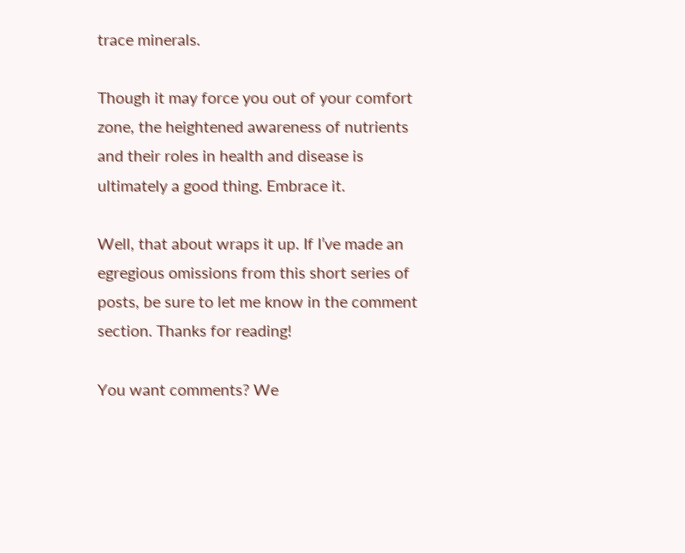trace minerals.

Though it may force you out of your comfort zone, the heightened awareness of nutrients and their roles in health and disease is ultimately a good thing. Embrace it.

Well, that about wraps it up. If I’ve made an egregious omissions from this short series of posts, be sure to let me know in the comment section. Thanks for reading!

You want comments? We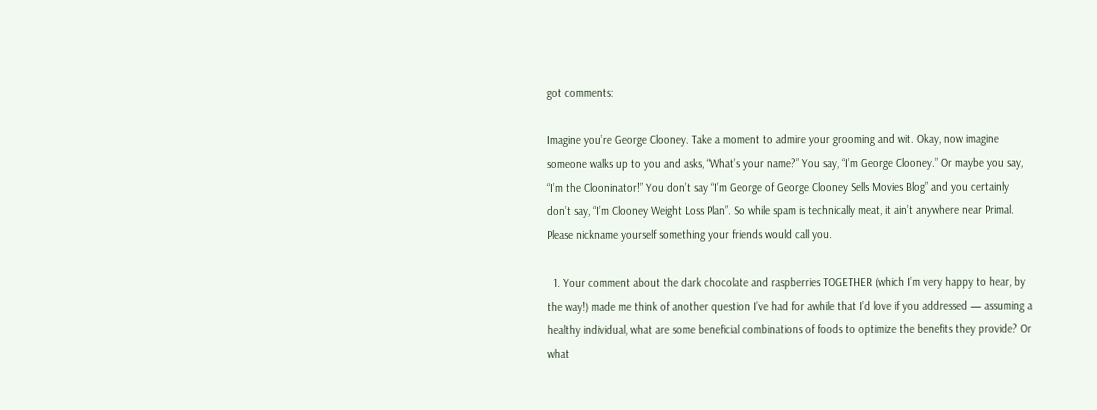got comments:

Imagine you’re George Clooney. Take a moment to admire your grooming and wit. Okay, now imagine someone walks up to you and asks, “What’s your name?” You say, “I’m George Clooney.” Or maybe you say, “I’m the Clooninator!” You don’t say “I’m George of George Clooney Sells Movies Blog” and you certainly don’t say, “I’m Clooney Weight Loss Plan”. So while spam is technically meat, it ain’t anywhere near Primal. Please nickname yourself something your friends would call you.

  1. Your comment about the dark chocolate and raspberries TOGETHER (which I’m very happy to hear, by the way!) made me think of another question I’ve had for awhile that I’d love if you addressed — assuming a healthy individual, what are some beneficial combinations of foods to optimize the benefits they provide? Or what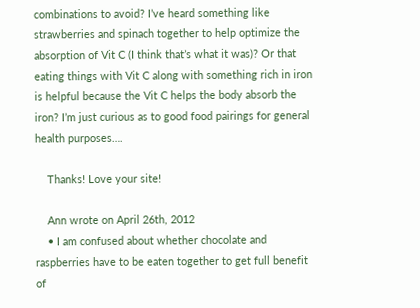combinations to avoid? I’ve heard something like strawberries and spinach together to help optimize the absorption of Vit C (I think that’s what it was)? Or that eating things with Vit C along with something rich in iron is helpful because the Vit C helps the body absorb the iron? I’m just curious as to good food pairings for general health purposes….

    Thanks! Love your site!

    Ann wrote on April 26th, 2012
    • I am confused about whether chocolate and raspberries have to be eaten together to get full benefit of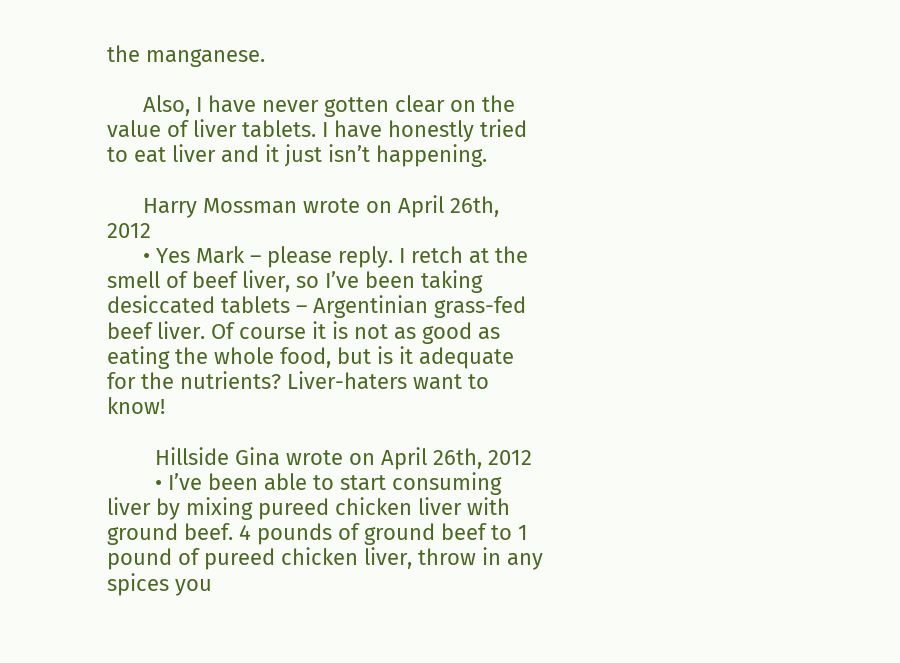the manganese.

      Also, I have never gotten clear on the value of liver tablets. I have honestly tried to eat liver and it just isn’t happening.

      Harry Mossman wrote on April 26th, 2012
      • Yes Mark – please reply. I retch at the smell of beef liver, so I’ve been taking desiccated tablets – Argentinian grass-fed beef liver. Of course it is not as good as eating the whole food, but is it adequate for the nutrients? Liver-haters want to know!

        Hillside Gina wrote on April 26th, 2012
        • I’ve been able to start consuming liver by mixing pureed chicken liver with ground beef. 4 pounds of ground beef to 1 pound of pureed chicken liver, throw in any spices you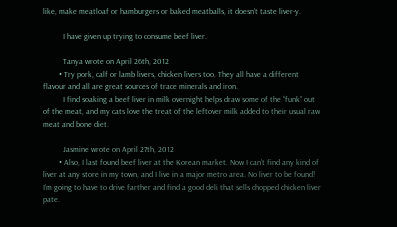like, make meatloaf or hamburgers or baked meatballs, it doesn’t taste liver-y.

          I have given up trying to consume beef liver.

          Tanya wrote on April 26th, 2012
        • Try pork, calf or lamb livers, chicken livers too. They all have a different flavour and all are great sources of trace minerals and iron.
          I find soaking a beef liver in milk overnight helps draw some of the “funk” out of the meat, and my cats love the treat of the leftover milk added to their usual raw meat and bone diet.

          Jasmine wrote on April 27th, 2012
        • Also, I last found beef liver at the Korean market. Now I can’t find any kind of liver at any store in my town, and I live in a major metro area. No liver to be found! I’m going to have to drive farther and find a good deli that sells chopped chicken liver pate.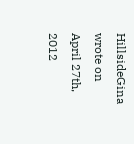HillsideGina wrote on April 27th, 2012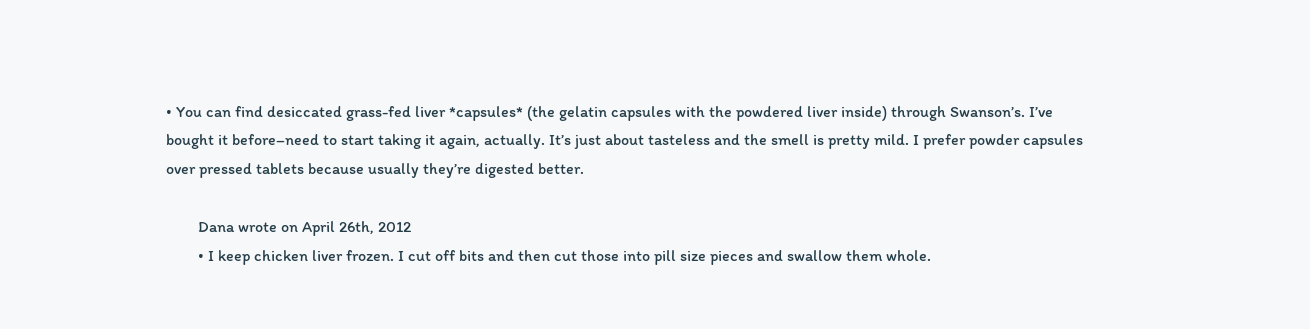• You can find desiccated grass-fed liver *capsules* (the gelatin capsules with the powdered liver inside) through Swanson’s. I’ve bought it before–need to start taking it again, actually. It’s just about tasteless and the smell is pretty mild. I prefer powder capsules over pressed tablets because usually they’re digested better.

        Dana wrote on April 26th, 2012
        • I keep chicken liver frozen. I cut off bits and then cut those into pill size pieces and swallow them whole.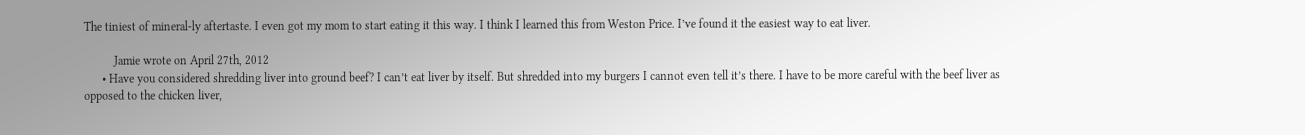The tiniest of mineral-ly aftertaste. I even got my mom to start eating it this way. I think I learned this from Weston Price. I’ve found it the easiest way to eat liver.

          Jamie wrote on April 27th, 2012
      • Have you considered shredding liver into ground beef? I can’t eat liver by itself. But shredded into my burgers I cannot even tell it’s there. I have to be more careful with the beef liver as opposed to the chicken liver,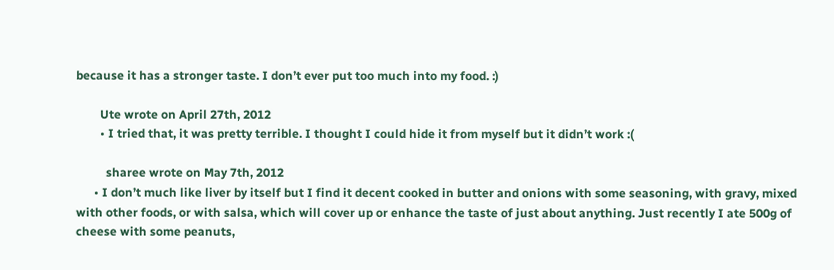because it has a stronger taste. I don’t ever put too much into my food. :)

        Ute wrote on April 27th, 2012
        • I tried that, it was pretty terrible. I thought I could hide it from myself but it didn’t work :(

          sharee wrote on May 7th, 2012
      • I don’t much like liver by itself but I find it decent cooked in butter and onions with some seasoning, with gravy, mixed with other foods, or with salsa, which will cover up or enhance the taste of just about anything. Just recently I ate 500g of cheese with some peanuts,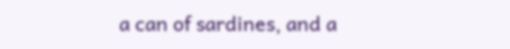a can of sardines, and a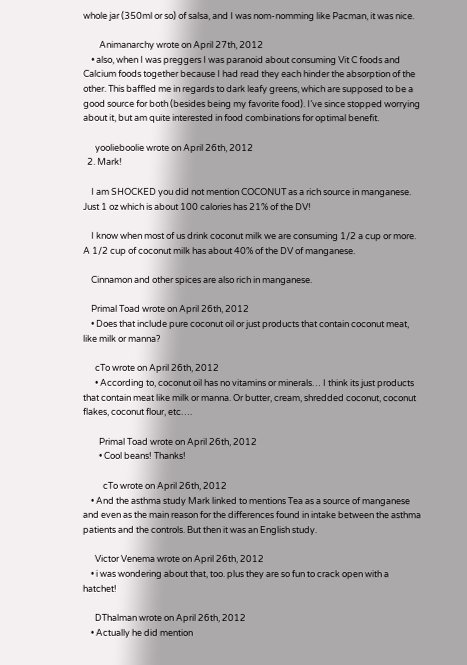whole jar (350ml or so) of salsa, and I was nom-nomming like Pacman, it was nice.

        Animanarchy wrote on April 27th, 2012
    • also, when I was preggers I was paranoid about consuming Vit C foods and Calcium foods together because I had read they each hinder the absorption of the other. This baffled me in regards to dark leafy greens, which are supposed to be a good source for both (besides being my favorite food). I’ve since stopped worrying about it, but am quite interested in food combinations for optimal benefit.

      yoolieboolie wrote on April 26th, 2012
  2. Mark!

    I am SHOCKED you did not mention COCONUT as a rich source in manganese. Just 1 oz which is about 100 calories has 21% of the DV!

    I know when most of us drink coconut milk we are consuming 1/2 a cup or more. A 1/2 cup of coconut milk has about 40% of the DV of manganese.

    Cinnamon and other spices are also rich in manganese.

    Primal Toad wrote on April 26th, 2012
    • Does that include pure coconut oil or just products that contain coconut meat, like milk or manna?

      cTo wrote on April 26th, 2012
      • According to, coconut oil has no vitamins or minerals… I think its just products that contain meat like milk or manna. Or butter, cream, shredded coconut, coconut flakes, coconut flour, etc….

        Primal Toad wrote on April 26th, 2012
        • Cool beans! Thanks!

          cTo wrote on April 26th, 2012
    • And the asthma study Mark linked to mentions Tea as a source of manganese and even as the main reason for the differences found in intake between the asthma patients and the controls. But then it was an English study.

      Victor Venema wrote on April 26th, 2012
    • i was wondering about that, too. plus they are so fun to crack open with a hatchet!

      DThalman wrote on April 26th, 2012
    • Actually he did mention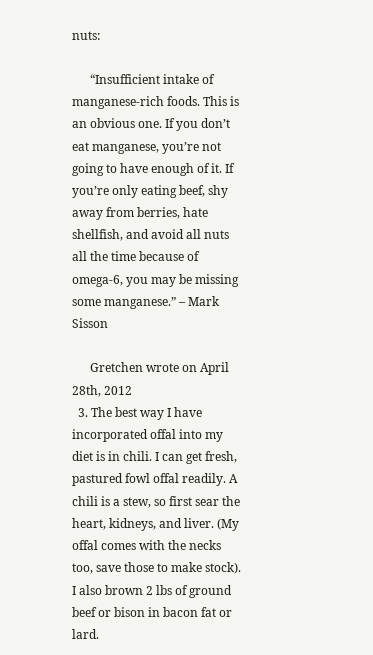nuts:

      “Insufficient intake of manganese-rich foods. This is an obvious one. If you don’t eat manganese, you’re not going to have enough of it. If you’re only eating beef, shy away from berries, hate shellfish, and avoid all nuts all the time because of omega-6, you may be missing some manganese.” – Mark Sisson

      Gretchen wrote on April 28th, 2012
  3. The best way I have incorporated offal into my diet is in chili. I can get fresh, pastured fowl offal readily. A chili is a stew, so first sear the heart, kidneys, and liver. (My offal comes with the necks too, save those to make stock). I also brown 2 lbs of ground beef or bison in bacon fat or lard.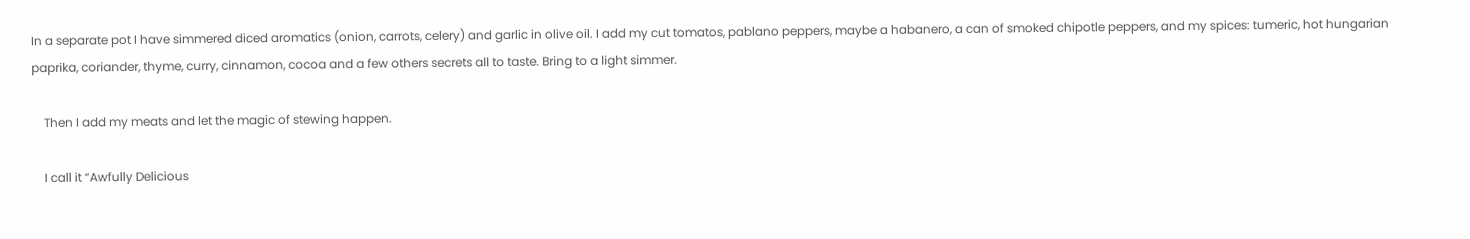In a separate pot I have simmered diced aromatics (onion, carrots, celery) and garlic in olive oil. I add my cut tomatos, pablano peppers, maybe a habanero, a can of smoked chipotle peppers, and my spices: tumeric, hot hungarian paprika, coriander, thyme, curry, cinnamon, cocoa and a few others secrets all to taste. Bring to a light simmer.

    Then I add my meats and let the magic of stewing happen.

    I call it “Awfully Delicious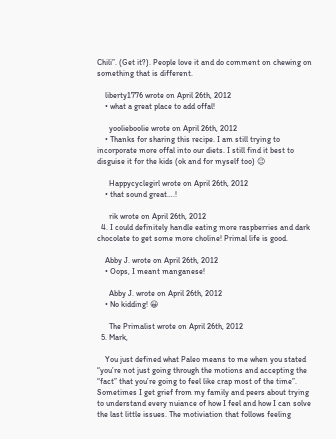Chili”. (Get it?). People love it and do comment on chewing on something that is different.

    liberty1776 wrote on April 26th, 2012
    • what a great place to add offal!

      yoolieboolie wrote on April 26th, 2012
    • Thanks for sharing this recipe. I am still trying to incorporate more offal into our diets. I still find it best to disguise it for the kids (ok and for myself too) 😉

      Happycyclegirl wrote on April 26th, 2012
    • that sound great….!

      rik wrote on April 26th, 2012
  4. I could definitely handle eating more raspberries and dark chocolate to get some more choline! Primal life is good.

    Abby J. wrote on April 26th, 2012
    • Oops, I meant manganese!

      Abby J. wrote on April 26th, 2012
    • No kidding! 😀

      The Primalist wrote on April 26th, 2012
  5. Mark,

    You just defined what Paleo means to me when you stated “you’re not just going through the motions and accepting the “fact” that you’re going to feel like crap most of the time”. Sometimes I get grief from my family and peers about trying to understand every nuiance of how I feel and how I can solve the last little issues. The motiviation that follows feeling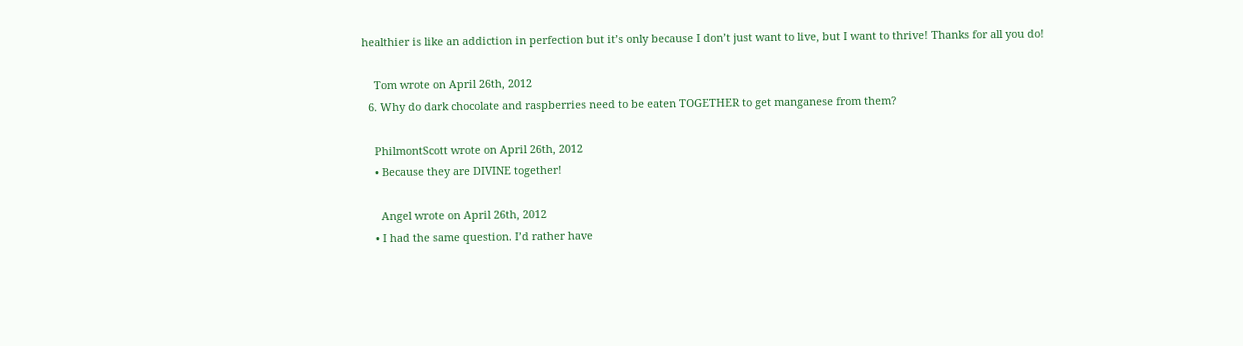healthier is like an addiction in perfection but it’s only because I don’t just want to live, but I want to thrive! Thanks for all you do!

    Tom wrote on April 26th, 2012
  6. Why do dark chocolate and raspberries need to be eaten TOGETHER to get manganese from them?

    PhilmontScott wrote on April 26th, 2012
    • Because they are DIVINE together!

      Angel wrote on April 26th, 2012
    • I had the same question. I’d rather have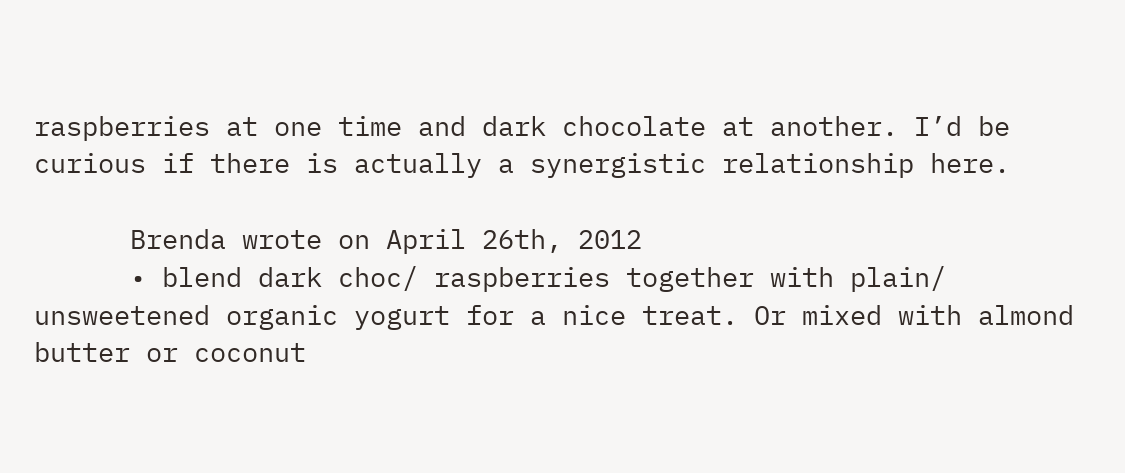raspberries at one time and dark chocolate at another. I’d be curious if there is actually a synergistic relationship here.

      Brenda wrote on April 26th, 2012
      • blend dark choc/ raspberries together with plain/ unsweetened organic yogurt for a nice treat. Or mixed with almond butter or coconut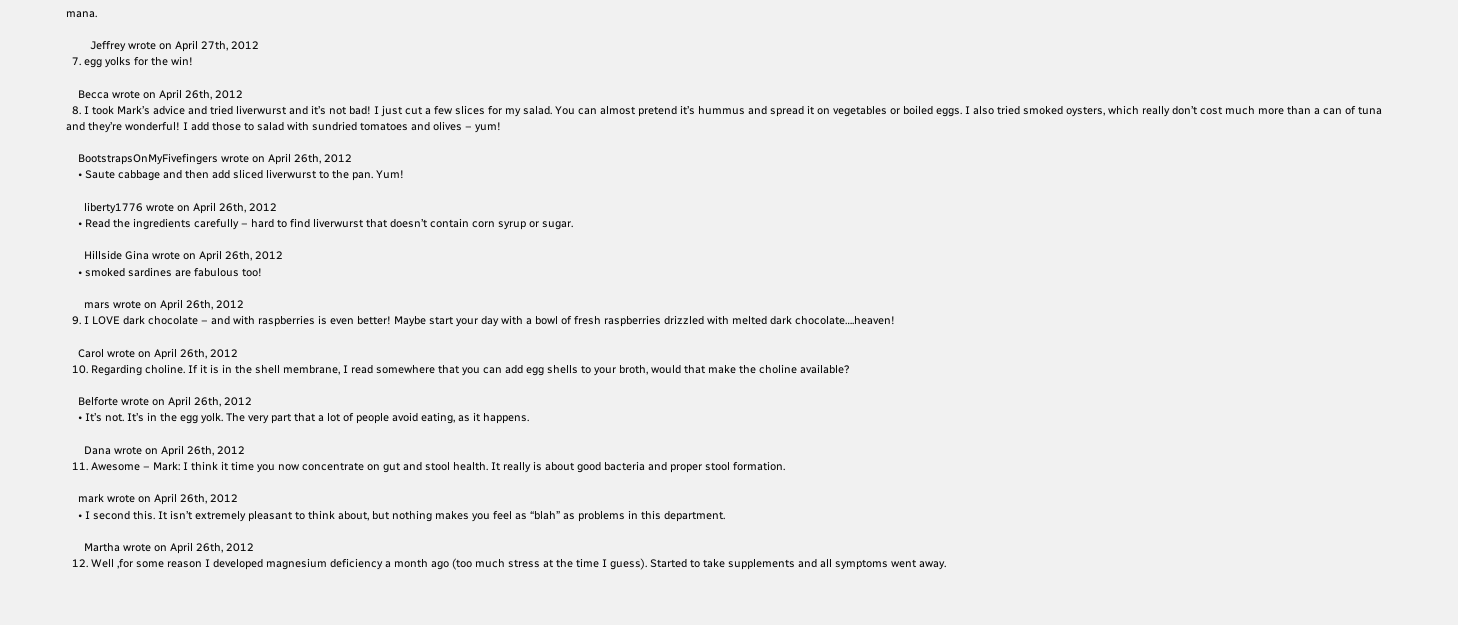mana.

        Jeffrey wrote on April 27th, 2012
  7. egg yolks for the win!

    Becca wrote on April 26th, 2012
  8. I took Mark’s advice and tried liverwurst and it’s not bad! I just cut a few slices for my salad. You can almost pretend it’s hummus and spread it on vegetables or boiled eggs. I also tried smoked oysters, which really don’t cost much more than a can of tuna and they’re wonderful! I add those to salad with sundried tomatoes and olives – yum!

    BootstrapsOnMyFivefingers wrote on April 26th, 2012
    • Saute cabbage and then add sliced liverwurst to the pan. Yum!

      liberty1776 wrote on April 26th, 2012
    • Read the ingredients carefully – hard to find liverwurst that doesn’t contain corn syrup or sugar.

      Hillside Gina wrote on April 26th, 2012
    • smoked sardines are fabulous too!

      mars wrote on April 26th, 2012
  9. I LOVE dark chocolate – and with raspberries is even better! Maybe start your day with a bowl of fresh raspberries drizzled with melted dark chocolate….heaven!

    Carol wrote on April 26th, 2012
  10. Regarding choline. If it is in the shell membrane, I read somewhere that you can add egg shells to your broth, would that make the choline available?

    Belforte wrote on April 26th, 2012
    • It’s not. It’s in the egg yolk. The very part that a lot of people avoid eating, as it happens.

      Dana wrote on April 26th, 2012
  11. Awesome – Mark: I think it time you now concentrate on gut and stool health. It really is about good bacteria and proper stool formation.

    mark wrote on April 26th, 2012
    • I second this. It isn’t extremely pleasant to think about, but nothing makes you feel as “blah” as problems in this department.

      Martha wrote on April 26th, 2012
  12. Well ,for some reason I developed magnesium deficiency a month ago (too much stress at the time I guess). Started to take supplements and all symptoms went away.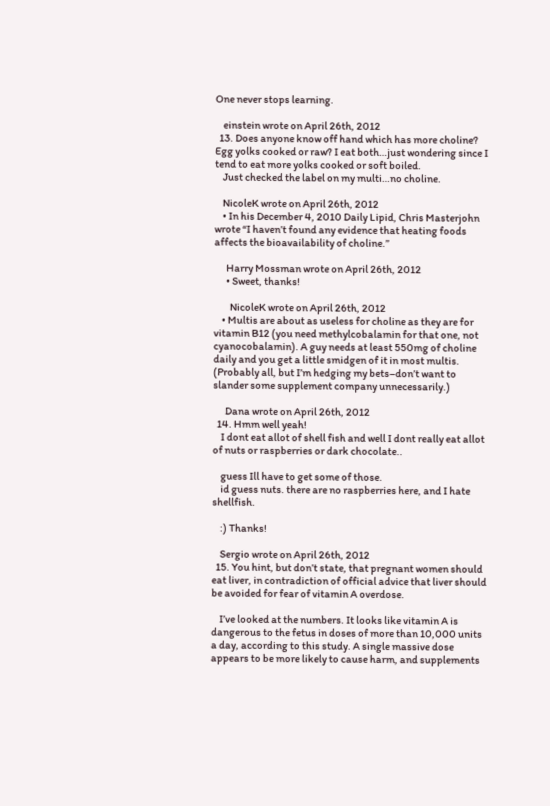One never stops learning.

    einstein wrote on April 26th, 2012
  13. Does anyone know off hand which has more choline? Egg yolks cooked or raw? I eat both…just wondering since I tend to eat more yolks cooked or soft boiled.
    Just checked the label on my multi…no choline.

    NicoleK wrote on April 26th, 2012
    • In his December 4, 2010 Daily Lipid, Chris Masterjohn wrote “I haven’t found any evidence that heating foods affects the bioavailability of choline.”

      Harry Mossman wrote on April 26th, 2012
      • Sweet, thanks!

        NicoleK wrote on April 26th, 2012
    • Multis are about as useless for choline as they are for vitamin B12 (you need methylcobalamin for that one, not cyanocobalamin). A guy needs at least 550mg of choline daily and you get a little smidgen of it in most multis. (Probably all, but I’m hedging my bets–don’t want to slander some supplement company unnecessarily.)

      Dana wrote on April 26th, 2012
  14. Hmm well yeah!
    I dont eat allot of shell fish and well I dont really eat allot of nuts or raspberries or dark chocolate..

    guess Ill have to get some of those.
    id guess nuts. there are no raspberries here, and I hate shellfish.

    :) Thanks!

    Sergio wrote on April 26th, 2012
  15. You hint, but don’t state, that pregnant women should eat liver, in contradiction of official advice that liver should be avoided for fear of vitamin A overdose.

    I’ve looked at the numbers. It looks like vitamin A is dangerous to the fetus in doses of more than 10,000 units a day, according to this study. A single massive dose appears to be more likely to cause harm, and supplements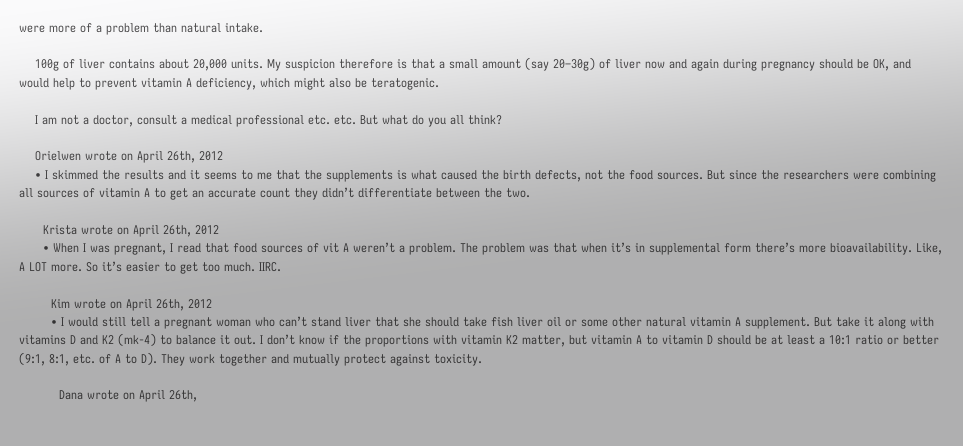were more of a problem than natural intake.

    100g of liver contains about 20,000 units. My suspicion therefore is that a small amount (say 20–30g) of liver now and again during pregnancy should be OK, and would help to prevent vitamin A deficiency, which might also be teratogenic.

    I am not a doctor, consult a medical professional etc. etc. But what do you all think?

    Orielwen wrote on April 26th, 2012
    • I skimmed the results and it seems to me that the supplements is what caused the birth defects, not the food sources. But since the researchers were combining all sources of vitamin A to get an accurate count they didn’t differentiate between the two.

      Krista wrote on April 26th, 2012
      • When I was pregnant, I read that food sources of vit A weren’t a problem. The problem was that when it’s in supplemental form there’s more bioavailability. Like, A LOT more. So it’s easier to get too much. IIRC.

        Kim wrote on April 26th, 2012
        • I would still tell a pregnant woman who can’t stand liver that she should take fish liver oil or some other natural vitamin A supplement. But take it along with vitamins D and K2 (mk-4) to balance it out. I don’t know if the proportions with vitamin K2 matter, but vitamin A to vitamin D should be at least a 10:1 ratio or better (9:1, 8:1, etc. of A to D). They work together and mutually protect against toxicity.

          Dana wrote on April 26th,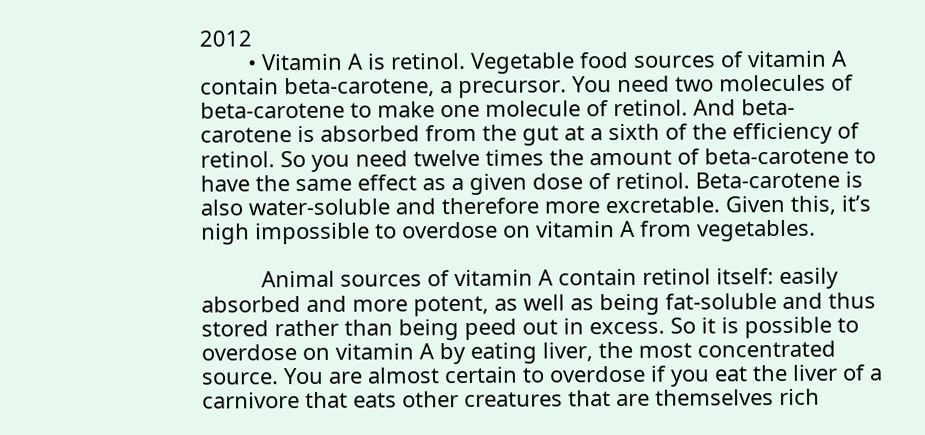2012
        • Vitamin A is retinol. Vegetable food sources of vitamin A contain beta-carotene, a precursor. You need two molecules of beta-carotene to make one molecule of retinol. And beta-carotene is absorbed from the gut at a sixth of the efficiency of retinol. So you need twelve times the amount of beta-carotene to have the same effect as a given dose of retinol. Beta-carotene is also water-soluble and therefore more excretable. Given this, it’s nigh impossible to overdose on vitamin A from vegetables.

          Animal sources of vitamin A contain retinol itself: easily absorbed and more potent, as well as being fat-soluble and thus stored rather than being peed out in excess. So it is possible to overdose on vitamin A by eating liver, the most concentrated source. You are almost certain to overdose if you eat the liver of a carnivore that eats other creatures that are themselves rich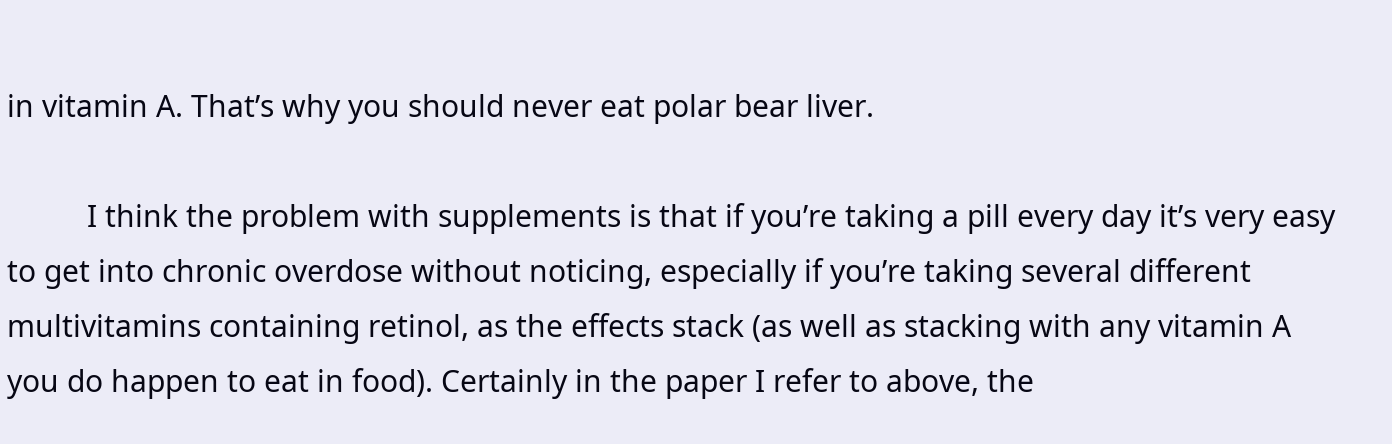in vitamin A. That’s why you should never eat polar bear liver.

          I think the problem with supplements is that if you’re taking a pill every day it’s very easy to get into chronic overdose without noticing, especially if you’re taking several different multivitamins containing retinol, as the effects stack (as well as stacking with any vitamin A you do happen to eat in food). Certainly in the paper I refer to above, the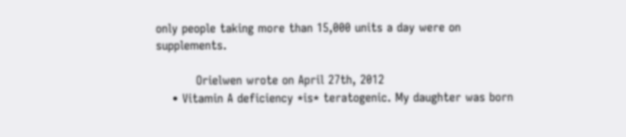only people taking more than 15,000 units a day were on supplements.

          Orielwen wrote on April 27th, 2012
    • Vitamin A deficiency *is* teratogenic. My daughter was born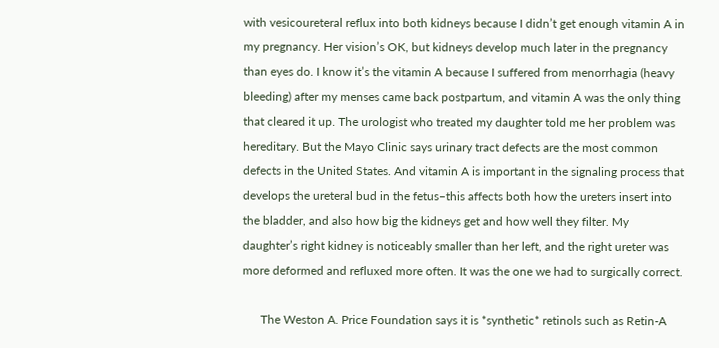with vesicoureteral reflux into both kidneys because I didn’t get enough vitamin A in my pregnancy. Her vision’s OK, but kidneys develop much later in the pregnancy than eyes do. I know it’s the vitamin A because I suffered from menorrhagia (heavy bleeding) after my menses came back postpartum, and vitamin A was the only thing that cleared it up. The urologist who treated my daughter told me her problem was hereditary. But the Mayo Clinic says urinary tract defects are the most common defects in the United States. And vitamin A is important in the signaling process that develops the ureteral bud in the fetus–this affects both how the ureters insert into the bladder, and also how big the kidneys get and how well they filter. My daughter’s right kidney is noticeably smaller than her left, and the right ureter was more deformed and refluxed more often. It was the one we had to surgically correct.

      The Weston A. Price Foundation says it is *synthetic* retinols such as Retin-A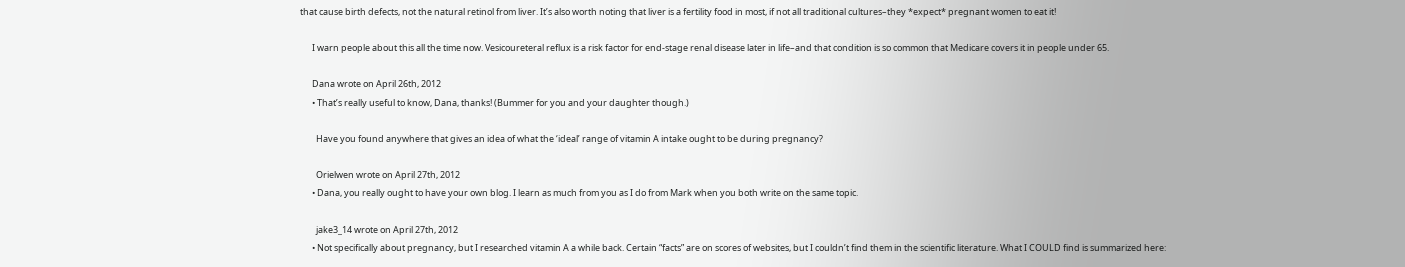that cause birth defects, not the natural retinol from liver. It’s also worth noting that liver is a fertility food in most, if not all traditional cultures–they *expect* pregnant women to eat it!

      I warn people about this all the time now. Vesicoureteral reflux is a risk factor for end-stage renal disease later in life–and that condition is so common that Medicare covers it in people under 65.

      Dana wrote on April 26th, 2012
      • That’s really useful to know, Dana, thanks! (Bummer for you and your daughter though.)

        Have you found anywhere that gives an idea of what the ‘ideal’ range of vitamin A intake ought to be during pregnancy?

        Orielwen wrote on April 27th, 2012
      • Dana, you really ought to have your own blog. I learn as much from you as I do from Mark when you both write on the same topic.

        jake3_14 wrote on April 27th, 2012
      • Not specifically about pregnancy, but I researched vitamin A a while back. Certain “facts” are on scores of websites, but I couldn’t find them in the scientific literature. What I COULD find is summarized here: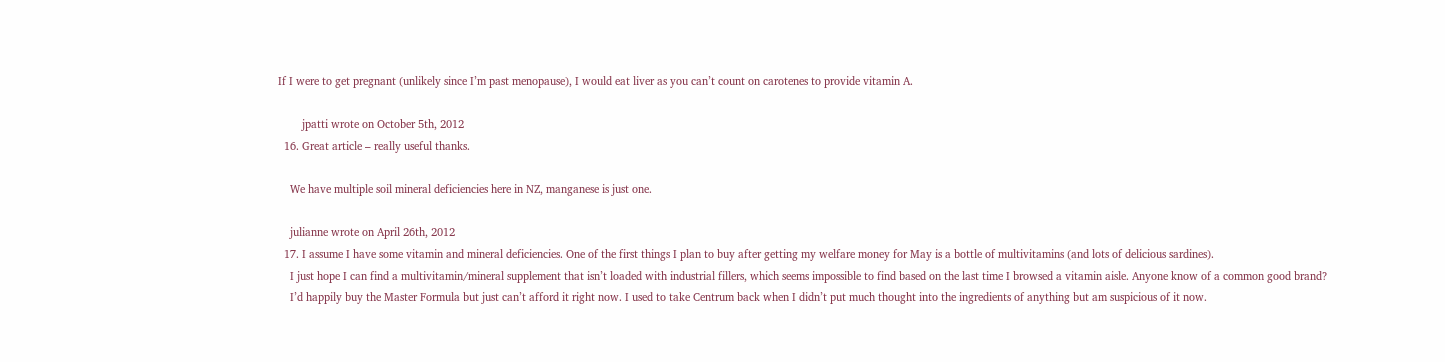If I were to get pregnant (unlikely since I’m past menopause), I would eat liver as you can’t count on carotenes to provide vitamin A.

        jpatti wrote on October 5th, 2012
  16. Great article – really useful thanks.

    We have multiple soil mineral deficiencies here in NZ, manganese is just one.

    julianne wrote on April 26th, 2012
  17. I assume I have some vitamin and mineral deficiencies. One of the first things I plan to buy after getting my welfare money for May is a bottle of multivitamins (and lots of delicious sardines).
    I just hope I can find a multivitamin/mineral supplement that isn’t loaded with industrial fillers, which seems impossible to find based on the last time I browsed a vitamin aisle. Anyone know of a common good brand?
    I’d happily buy the Master Formula but just can’t afford it right now. I used to take Centrum back when I didn’t put much thought into the ingredients of anything but am suspicious of it now.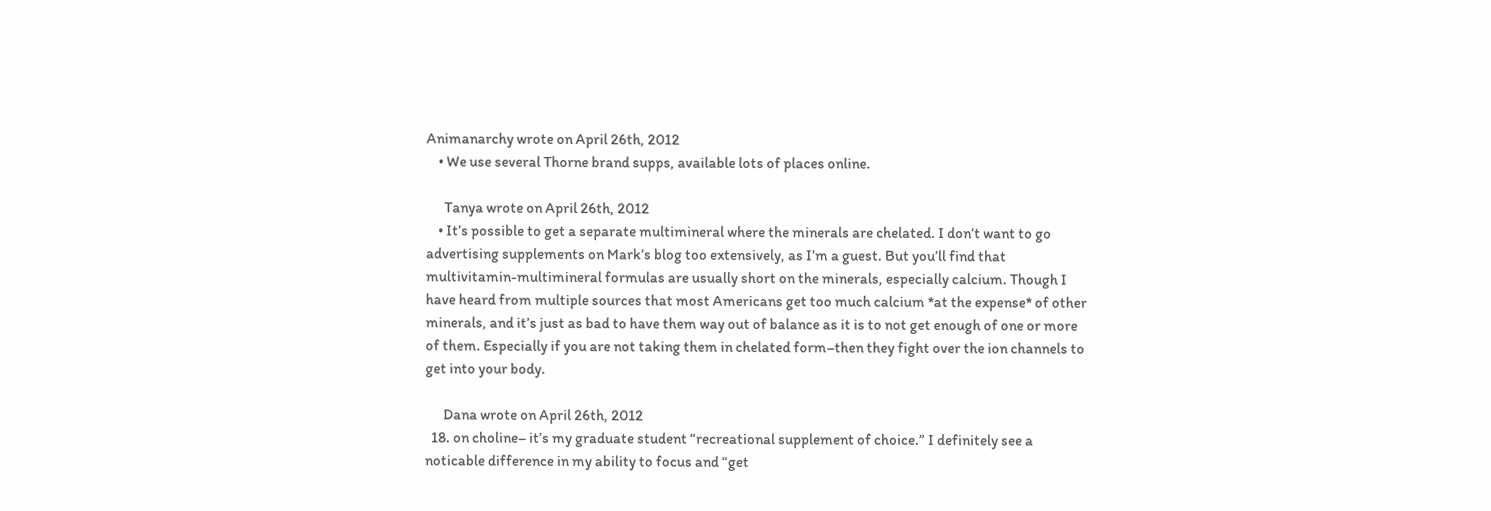Animanarchy wrote on April 26th, 2012
    • We use several Thorne brand supps, available lots of places online.

      Tanya wrote on April 26th, 2012
    • It’s possible to get a separate multimineral where the minerals are chelated. I don’t want to go advertising supplements on Mark’s blog too extensively, as I’m a guest. But you’ll find that multivitamin-multimineral formulas are usually short on the minerals, especially calcium. Though I have heard from multiple sources that most Americans get too much calcium *at the expense* of other minerals, and it’s just as bad to have them way out of balance as it is to not get enough of one or more of them. Especially if you are not taking them in chelated form–then they fight over the ion channels to get into your body.

      Dana wrote on April 26th, 2012
  18. on choline– it’s my graduate student “recreational supplement of choice.” I definitely see a noticable difference in my ability to focus and “get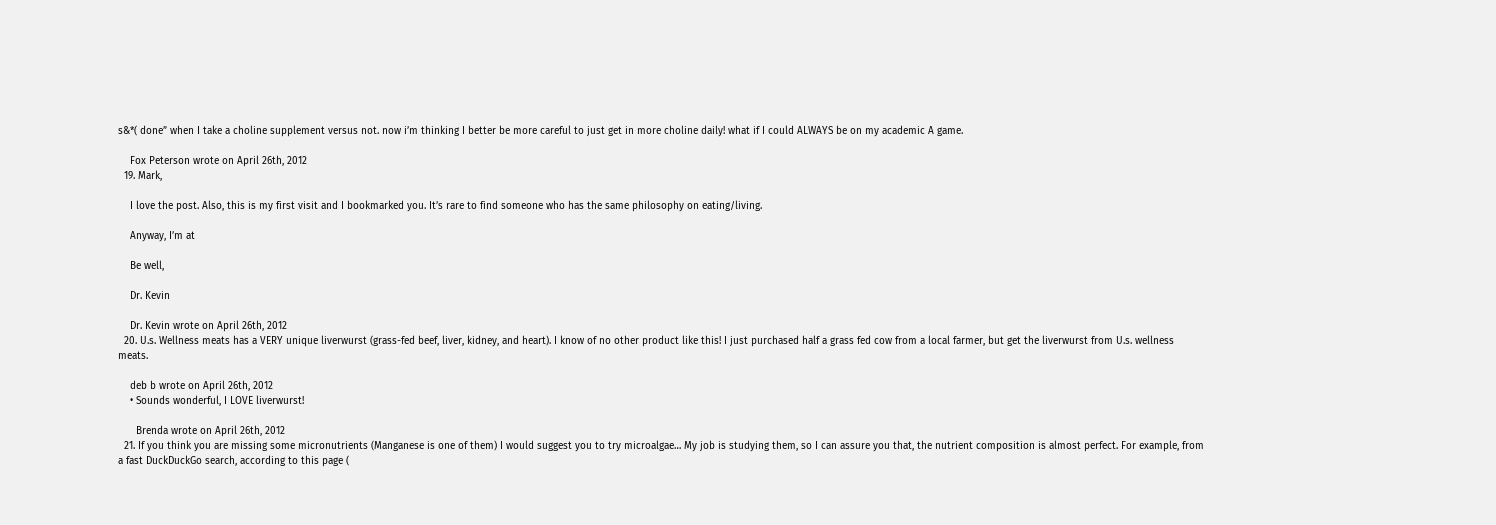s&*( done” when I take a choline supplement versus not. now i’m thinking I better be more careful to just get in more choline daily! what if I could ALWAYS be on my academic A game.

    Fox Peterson wrote on April 26th, 2012
  19. Mark,

    I love the post. Also, this is my first visit and I bookmarked you. It’s rare to find someone who has the same philosophy on eating/living.

    Anyway, I’m at

    Be well,

    Dr. Kevin

    Dr. Kevin wrote on April 26th, 2012
  20. U.s. Wellness meats has a VERY unique liverwurst (grass-fed beef, liver, kidney, and heart). I know of no other product like this! I just purchased half a grass fed cow from a local farmer, but get the liverwurst from U.s. wellness meats.

    deb b wrote on April 26th, 2012
    • Sounds wonderful, I LOVE liverwurst!

      Brenda wrote on April 26th, 2012
  21. If you think you are missing some micronutrients (Manganese is one of them) I would suggest you to try microalgae… My job is studying them, so I can assure you that, the nutrient composition is almost perfect. For example, from a fast DuckDuckGo search, according to this page (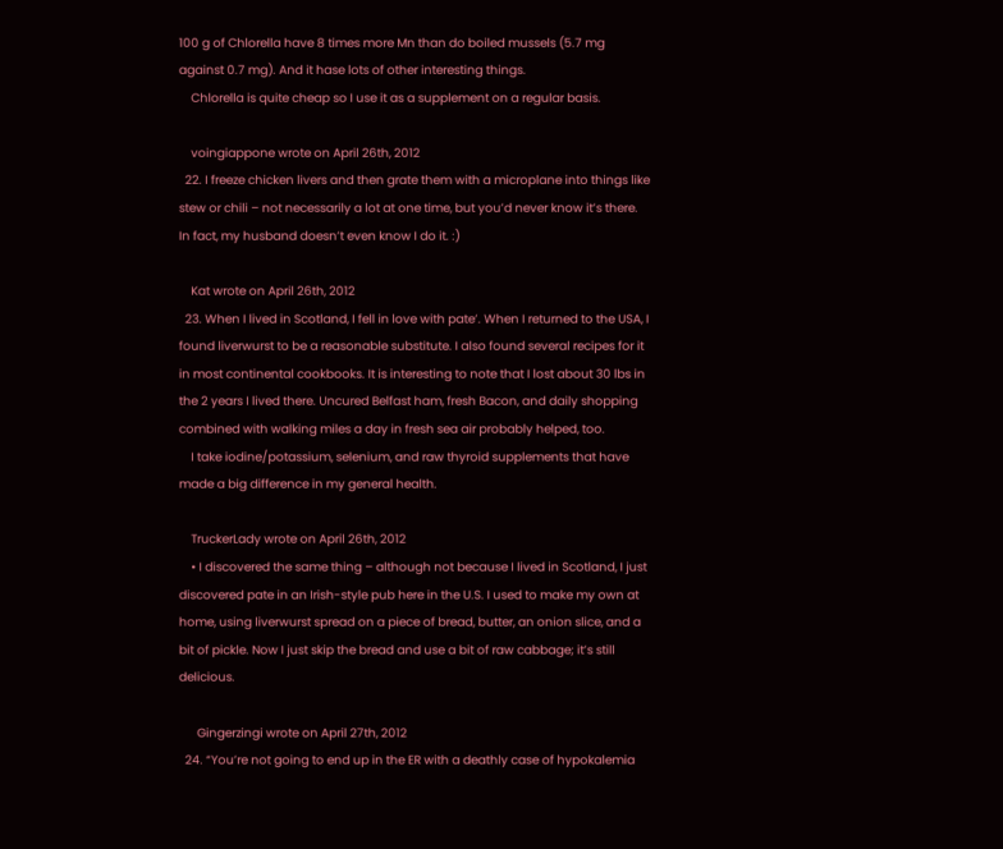100 g of Chlorella have 8 times more Mn than do boiled mussels (5.7 mg against 0.7 mg). And it hase lots of other interesting things.
    Chlorella is quite cheap so I use it as a supplement on a regular basis.

    voingiappone wrote on April 26th, 2012
  22. I freeze chicken livers and then grate them with a microplane into things like stew or chili – not necessarily a lot at one time, but you’d never know it’s there. In fact, my husband doesn’t even know I do it. :)

    Kat wrote on April 26th, 2012
  23. When I lived in Scotland, I fell in love with pate’. When I returned to the USA, I found liverwurst to be a reasonable substitute. I also found several recipes for it in most continental cookbooks. It is interesting to note that I lost about 30 lbs in the 2 years I lived there. Uncured Belfast ham, fresh Bacon, and daily shopping combined with walking miles a day in fresh sea air probably helped, too.
    I take iodine/potassium, selenium, and raw thyroid supplements that have made a big difference in my general health.

    TruckerLady wrote on April 26th, 2012
    • I discovered the same thing – although not because I lived in Scotland, I just discovered pate in an Irish-style pub here in the U.S. I used to make my own at home, using liverwurst spread on a piece of bread, butter, an onion slice, and a bit of pickle. Now I just skip the bread and use a bit of raw cabbage; it’s still delicious.

      Gingerzingi wrote on April 27th, 2012
  24. “You’re not going to end up in the ER with a deathly case of hypokalemia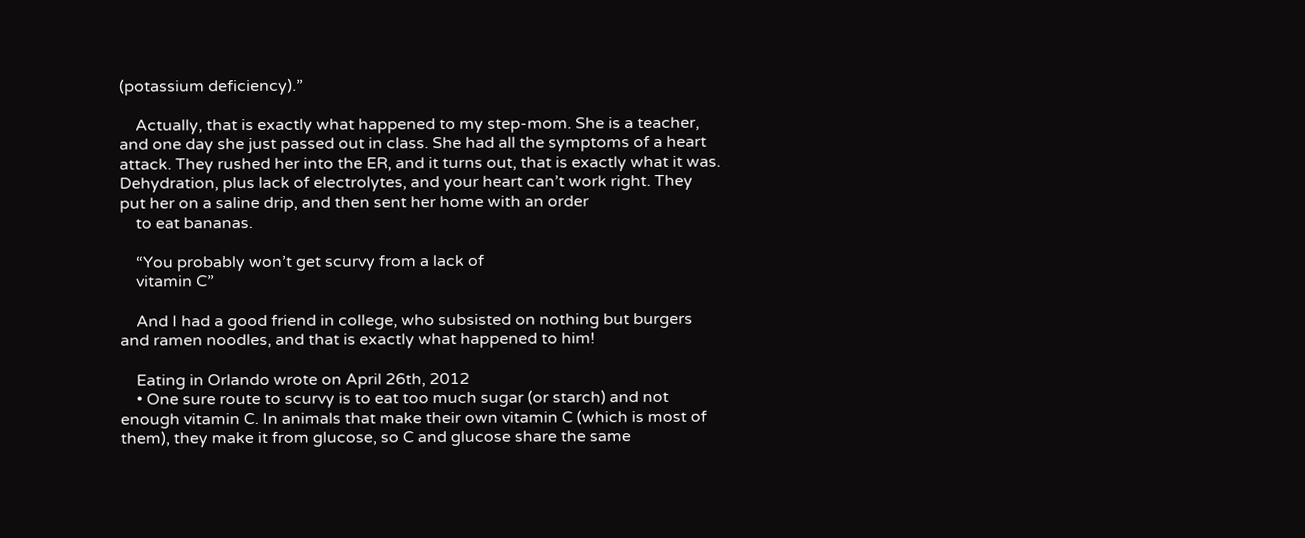(potassium deficiency).”

    Actually, that is exactly what happened to my step-mom. She is a teacher, and one day she just passed out in class. She had all the symptoms of a heart attack. They rushed her into the ER, and it turns out, that is exactly what it was. Dehydration, plus lack of electrolytes, and your heart can’t work right. They put her on a saline drip, and then sent her home with an order
    to eat bananas.

    “You probably won’t get scurvy from a lack of
    vitamin C”

    And I had a good friend in college, who subsisted on nothing but burgers and ramen noodles, and that is exactly what happened to him!

    Eating in Orlando wrote on April 26th, 2012
    • One sure route to scurvy is to eat too much sugar (or starch) and not enough vitamin C. In animals that make their own vitamin C (which is most of them), they make it from glucose, so C and glucose share the same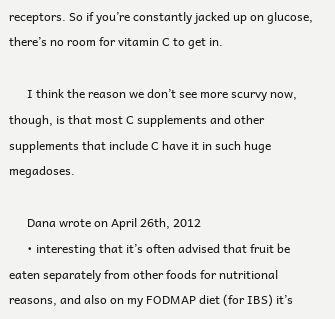receptors. So if you’re constantly jacked up on glucose, there’s no room for vitamin C to get in.

      I think the reason we don’t see more scurvy now, though, is that most C supplements and other supplements that include C have it in such huge megadoses.

      Dana wrote on April 26th, 2012
      • interesting that it’s often advised that fruit be eaten separately from other foods for nutritional reasons, and also on my FODMAP diet (for IBS) it’s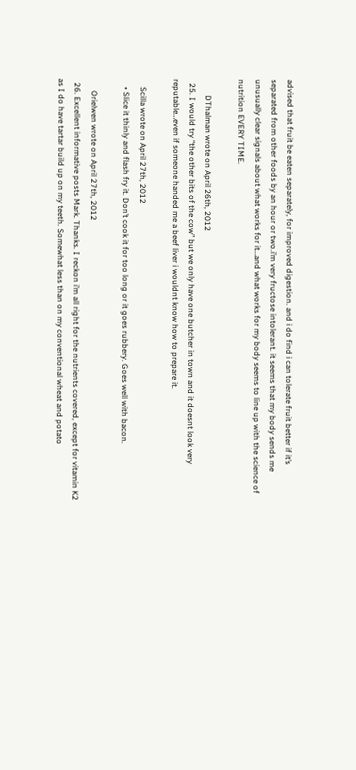advised that fruit be eaten separately, for improved digestion. and i do find i can tolerate fruit better if it’s separated from other foods by an hour or two.i’m very fructose intolerant. it seems that my body sends me unusually clear signals about what works for it…and what works for my body seems to line up with the science of nutrition EVERY TIME.

        DThalman wrote on April 26th, 2012
  25. I would try “the other bits of the cow” but we only have one butcher in town and it doesnt look very reputable…even if someone handed me a beef liver i wouldnt know how to prepare it.

    Scilla wrote on April 27th, 2012
    • Slice it thinly and flash fry it. Don’t cook it for too long or it goes rubbery. Goes well with bacon.

      Orielwen wrote on April 27th, 2012
  26. Excellent informative posts Mark. Thanks. I reckon i’m all right for the nutrients covered, except for vitamin K2 as I do have tartar build up on my teeth. Somewhat less than on my conventional wheat and potato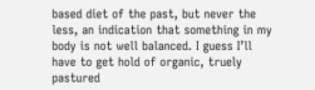based diet of the past, but never the less, an indication that something in my body is not well balanced. I guess I’ll have to get hold of organic, truely pastured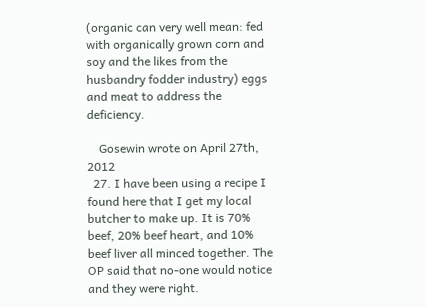(organic can very well mean: fed with organically grown corn and soy and the likes from the husbandry fodder industry) eggs and meat to address the deficiency.

    Gosewin wrote on April 27th, 2012
  27. I have been using a recipe I found here that I get my local butcher to make up. It is 70% beef, 20% beef heart, and 10% beef liver all minced together. The OP said that no-one would notice and they were right.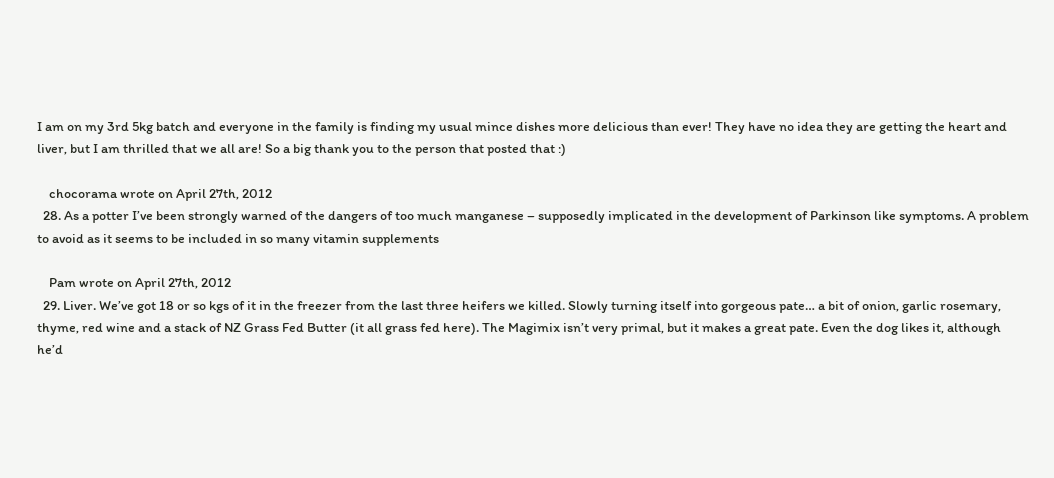I am on my 3rd 5kg batch and everyone in the family is finding my usual mince dishes more delicious than ever! They have no idea they are getting the heart and liver, but I am thrilled that we all are! So a big thank you to the person that posted that :)

    chocorama wrote on April 27th, 2012
  28. As a potter I’ve been strongly warned of the dangers of too much manganese – supposedly implicated in the development of Parkinson like symptoms. A problem to avoid as it seems to be included in so many vitamin supplements

    Pam wrote on April 27th, 2012
  29. Liver. We’ve got 18 or so kgs of it in the freezer from the last three heifers we killed. Slowly turning itself into gorgeous pate… a bit of onion, garlic rosemary, thyme, red wine and a stack of NZ Grass Fed Butter (it all grass fed here). The Magimix isn’t very primal, but it makes a great pate. Even the dog likes it, although he’d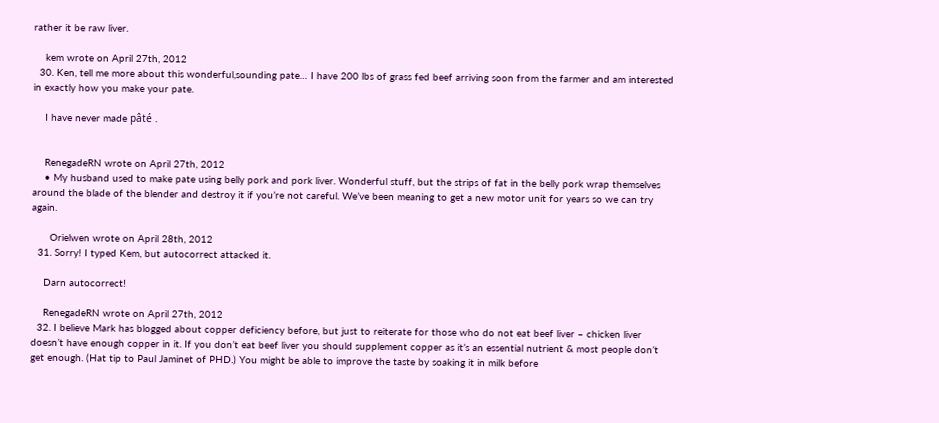rather it be raw liver.

    kem wrote on April 27th, 2012
  30. Ken, tell me more about this wonderful,sounding pate… I have 200 lbs of grass fed beef arriving soon from the farmer and am interested in exactly how you make your pate.

    I have never made pâté .


    RenegadeRN wrote on April 27th, 2012
    • My husband used to make pate using belly pork and pork liver. Wonderful stuff, but the strips of fat in the belly pork wrap themselves around the blade of the blender and destroy it if you’re not careful. We’ve been meaning to get a new motor unit for years so we can try again.

      Orielwen wrote on April 28th, 2012
  31. Sorry! I typed Kem, but autocorrect attacked it.

    Darn autocorrect!

    RenegadeRN wrote on April 27th, 2012
  32. I believe Mark has blogged about copper deficiency before, but just to reiterate for those who do not eat beef liver – chicken liver doesn’t have enough copper in it. If you don’t eat beef liver you should supplement copper as it’s an essential nutrient & most people don’t get enough. (Hat tip to Paul Jaminet of PHD.) You might be able to improve the taste by soaking it in milk before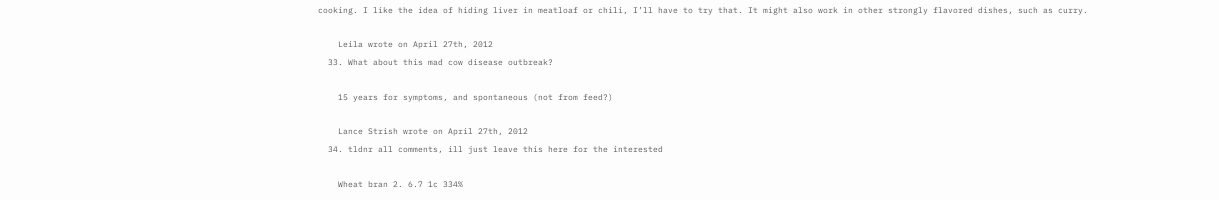cooking. I like the idea of hiding liver in meatloaf or chili, I’ll have to try that. It might also work in other strongly flavored dishes, such as curry.

    Leila wrote on April 27th, 2012
  33. What about this mad cow disease outbreak?

    15 years for symptoms, and spontaneous (not from feed?)

    Lance Strish wrote on April 27th, 2012
  34. tldnr all comments, ill just leave this here for the interested

    Wheat bran 2. 6.7 1c 334%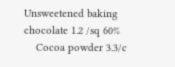Unsweetened baking chocolate 1.2 /sq 60%
    Cocoa powder 3.3/c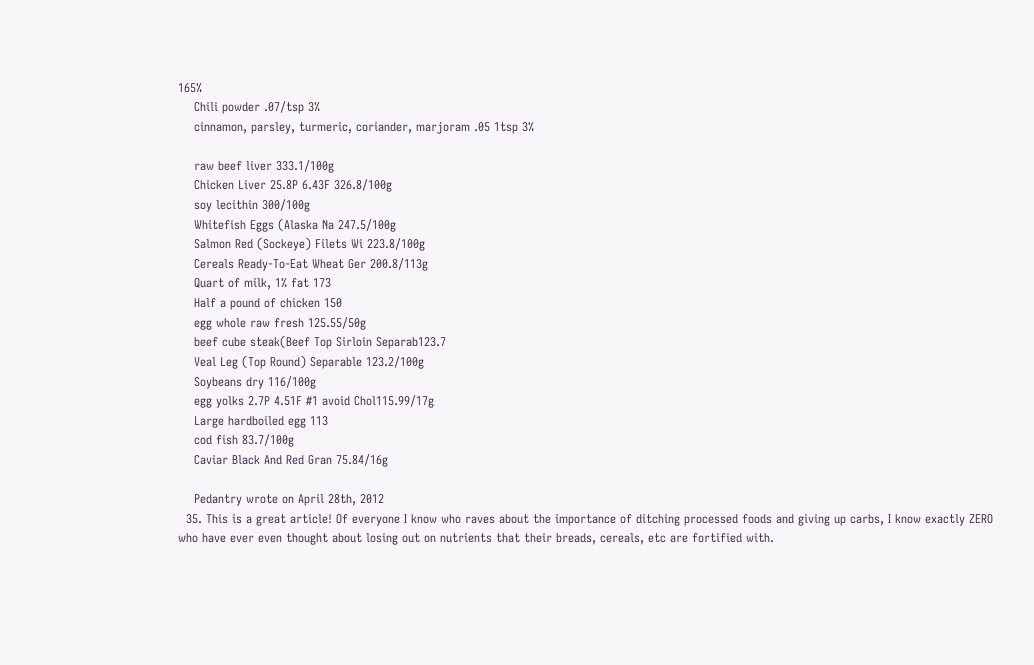165%
    Chili powder .07/tsp 3%
    cinnamon, parsley, turmeric, coriander, marjoram .05 1tsp 3%

    raw beef liver 333.1/100g
    Chicken Liver 25.8P 6.43F 326.8/100g
    soy lecithin 300/100g
    Whitefish Eggs (Alaska Na 247.5/100g
    Salmon Red (Sockeye) Filets Wi 223.8/100g
    Cereals Ready-To-Eat Wheat Ger 200.8/113g
    Quart of milk, 1% fat 173
    Half a pound of chicken 150
    egg whole raw fresh 125.55/50g
    beef cube steak(Beef Top Sirloin Separab123.7
    Veal Leg (Top Round) Separable 123.2/100g
    Soybeans dry 116/100g
    egg yolks 2.7P 4.51F #1 avoid Chol115.99/17g
    Large hardboiled egg 113
    cod fish 83.7/100g
    Caviar Black And Red Gran 75.84/16g

    Pedantry wrote on April 28th, 2012
  35. This is a great article! Of everyone I know who raves about the importance of ditching processed foods and giving up carbs, I know exactly ZERO who have ever even thought about losing out on nutrients that their breads, cereals, etc are fortified with.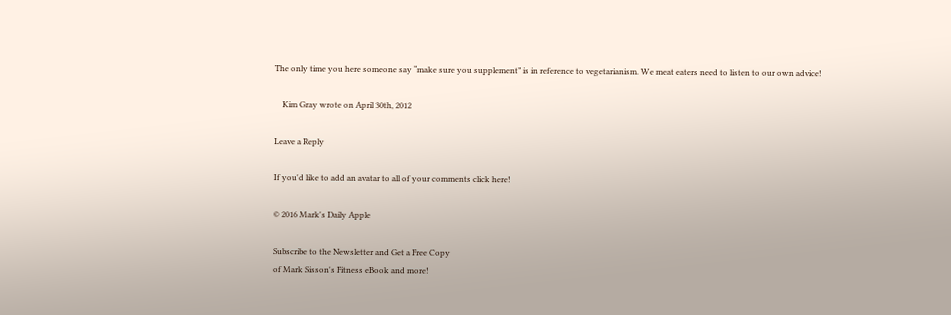The only time you here someone say “make sure you supplement” is in reference to vegetarianism. We meat eaters need to listen to our own advice!

    Kim Gray wrote on April 30th, 2012

Leave a Reply

If you'd like to add an avatar to all of your comments click here!

© 2016 Mark's Daily Apple

Subscribe to the Newsletter and Get a Free Copy
of Mark Sisson's Fitness eBook and more!